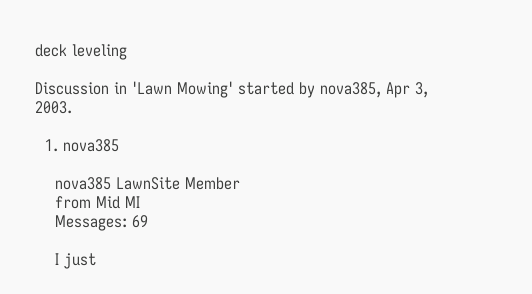deck leveling

Discussion in 'Lawn Mowing' started by nova385, Apr 3, 2003.

  1. nova385

    nova385 LawnSite Member
    from Mid MI
    Messages: 69

    I just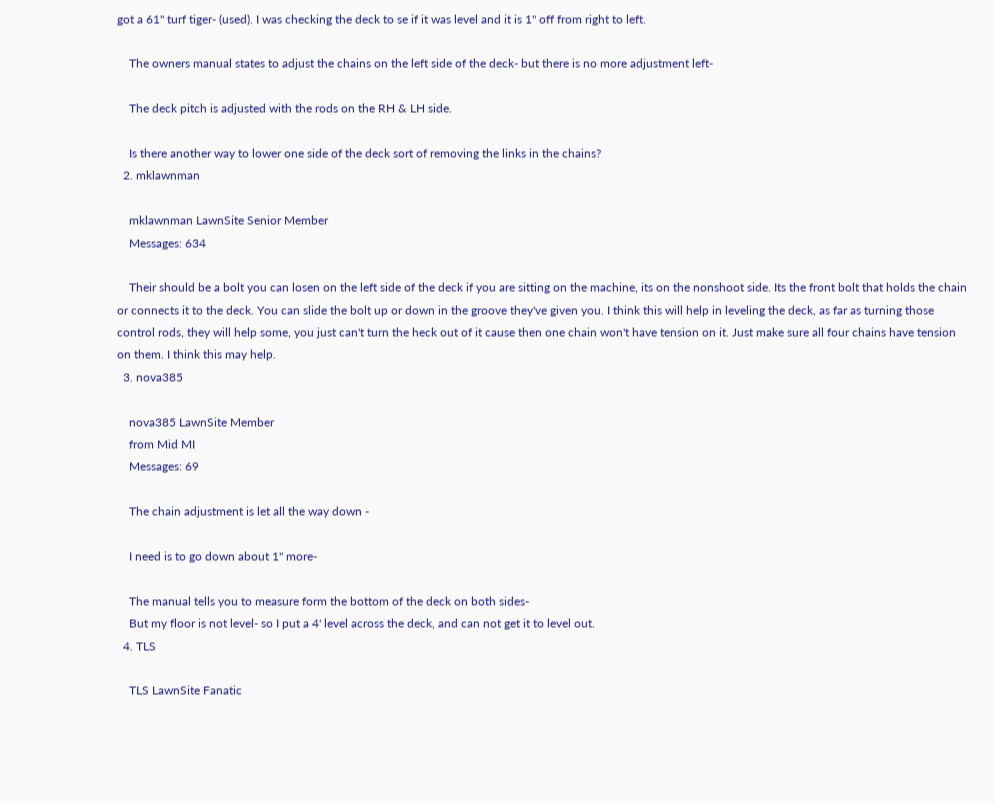got a 61" turf tiger- (used). I was checking the deck to se if it was level and it is 1" off from right to left.

    The owners manual states to adjust the chains on the left side of the deck- but there is no more adjustment left-

    The deck pitch is adjusted with the rods on the RH & LH side.

    Is there another way to lower one side of the deck sort of removing the links in the chains?
  2. mklawnman

    mklawnman LawnSite Senior Member
    Messages: 634

    Their should be a bolt you can losen on the left side of the deck if you are sitting on the machine, its on the nonshoot side. Its the front bolt that holds the chain or connects it to the deck. You can slide the bolt up or down in the groove they've given you. I think this will help in leveling the deck, as far as turning those control rods, they will help some, you just can't turn the heck out of it cause then one chain won't have tension on it. Just make sure all four chains have tension on them. I think this may help.
  3. nova385

    nova385 LawnSite Member
    from Mid MI
    Messages: 69

    The chain adjustment is let all the way down -

    I need is to go down about 1" more-

    The manual tells you to measure form the bottom of the deck on both sides-
    But my floor is not level- so I put a 4' level across the deck, and can not get it to level out.
  4. TLS

    TLS LawnSite Fanatic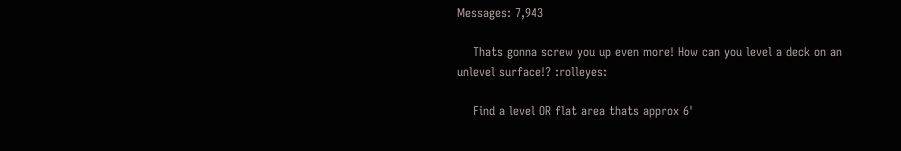Messages: 7,943

    Thats gonna screw you up even more! How can you level a deck on an unlevel surface!? :rolleyes:

    Find a level OR flat area thats approx 6'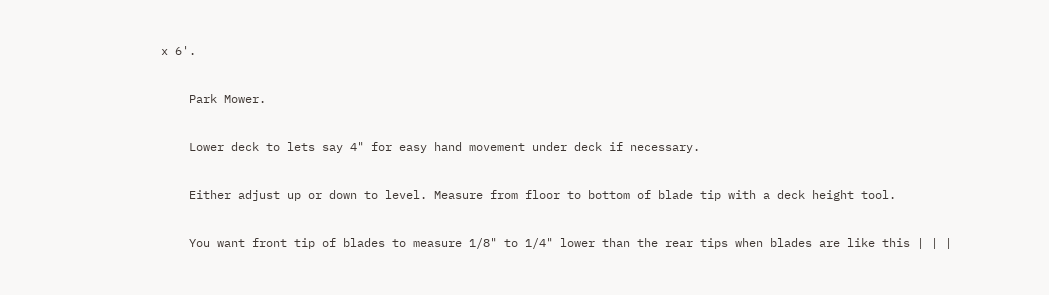x 6'.

    Park Mower.

    Lower deck to lets say 4" for easy hand movement under deck if necessary.

    Either adjust up or down to level. Measure from floor to bottom of blade tip with a deck height tool.

    You want front tip of blades to measure 1/8" to 1/4" lower than the rear tips when blades are like this | | |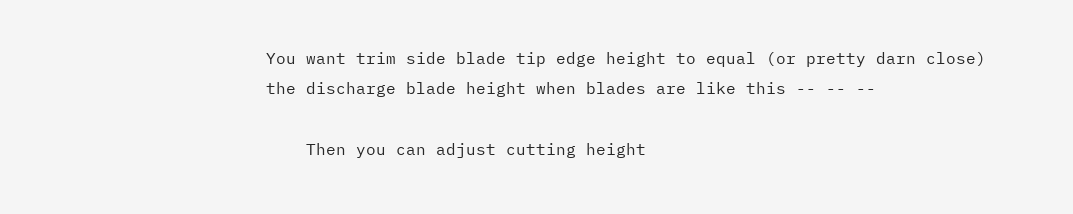You want trim side blade tip edge height to equal (or pretty darn close) the discharge blade height when blades are like this -- -- --

    Then you can adjust cutting height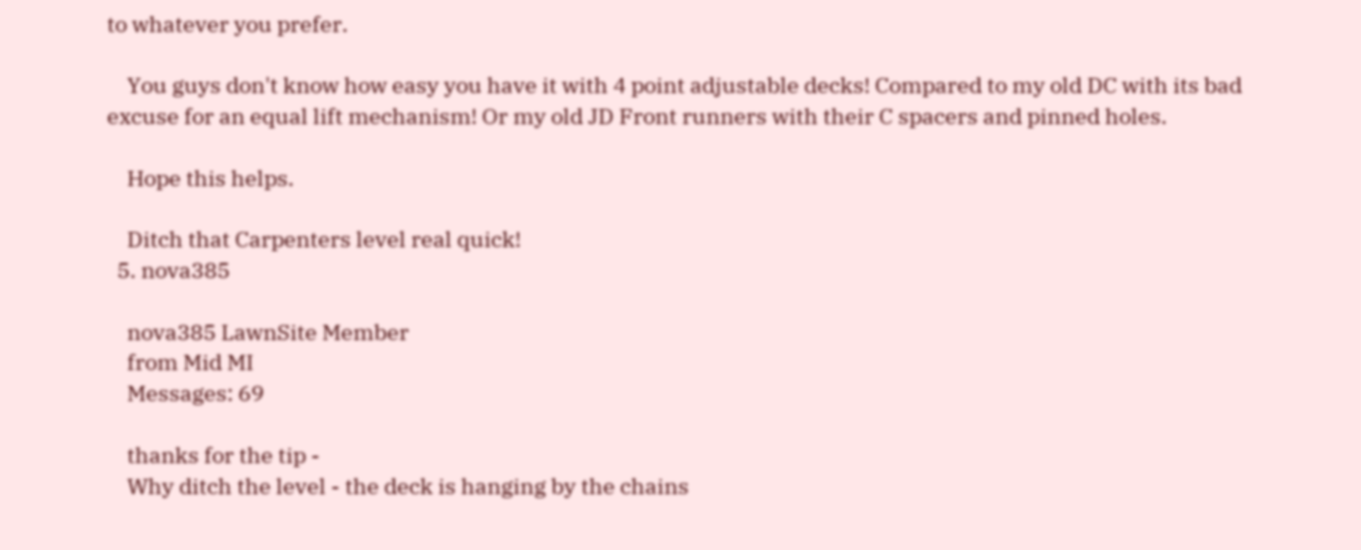to whatever you prefer.

    You guys don't know how easy you have it with 4 point adjustable decks! Compared to my old DC with its bad excuse for an equal lift mechanism! Or my old JD Front runners with their C spacers and pinned holes.

    Hope this helps.

    Ditch that Carpenters level real quick!
  5. nova385

    nova385 LawnSite Member
    from Mid MI
    Messages: 69

    thanks for the tip -
    Why ditch the level - the deck is hanging by the chains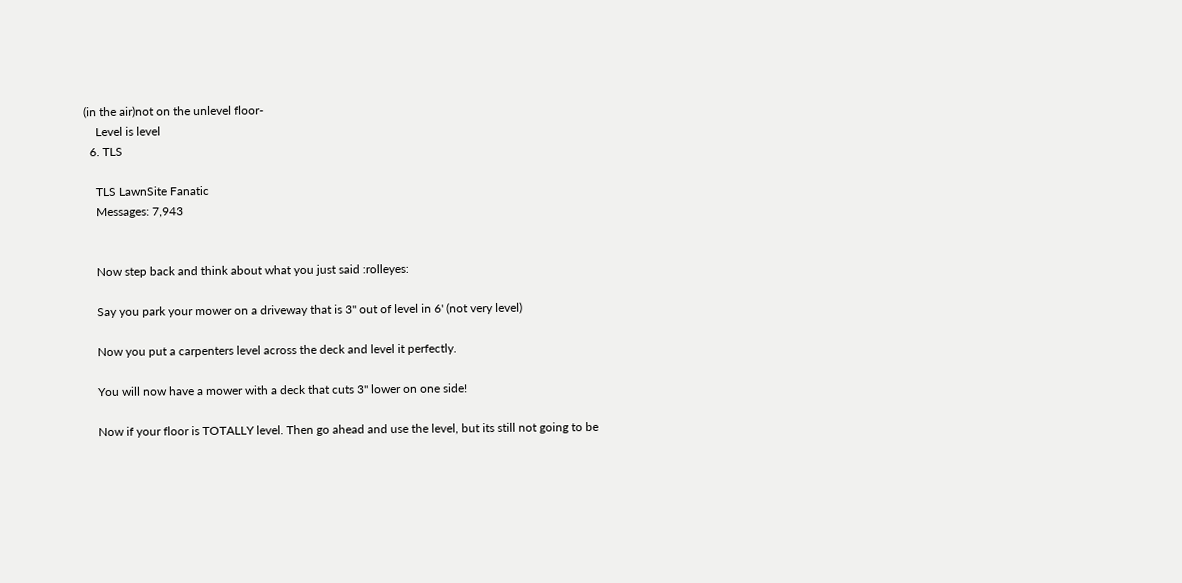(in the air)not on the unlevel floor-
    Level is level
  6. TLS

    TLS LawnSite Fanatic
    Messages: 7,943


    Now step back and think about what you just said :rolleyes:

    Say you park your mower on a driveway that is 3" out of level in 6' (not very level)

    Now you put a carpenters level across the deck and level it perfectly.

    You will now have a mower with a deck that cuts 3" lower on one side!

    Now if your floor is TOTALLY level. Then go ahead and use the level, but its still not going to be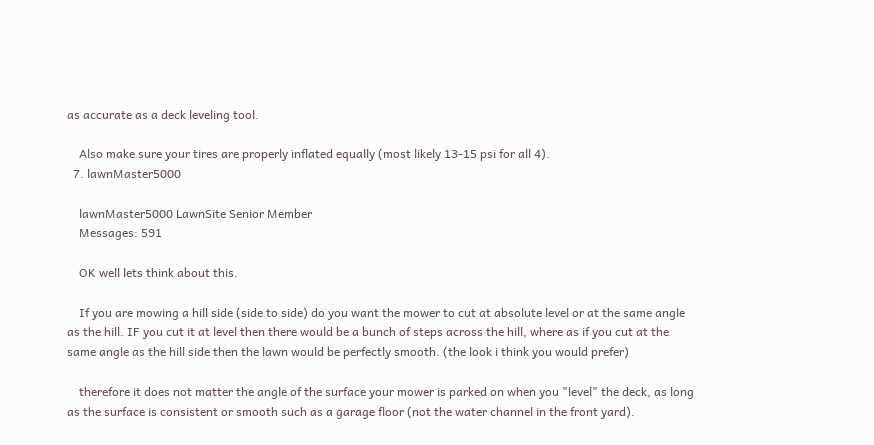as accurate as a deck leveling tool.

    Also make sure your tires are properly inflated equally (most likely 13-15 psi for all 4).
  7. lawnMaster5000

    lawnMaster5000 LawnSite Senior Member
    Messages: 591

    OK well lets think about this.

    If you are mowing a hill side (side to side) do you want the mower to cut at absolute level or at the same angle as the hill. IF you cut it at level then there would be a bunch of steps across the hill, where as if you cut at the same angle as the hill side then the lawn would be perfectly smooth. (the look i think you would prefer)

    therefore it does not matter the angle of the surface your mower is parked on when you "level" the deck, as long as the surface is consistent or smooth such as a garage floor (not the water channel in the front yard).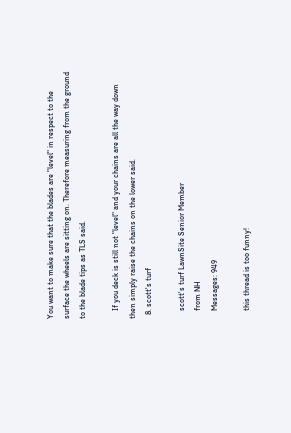You want to make sure that the blades are "level" in respect to the surface the wheels are sitting on. Therefore measuring from the ground to the blade tips as TLS said.

    If you deck is still not "level" and your chains are all the way down then simply raise the chains on the lower said.
  8. scott's turf

    scott's turf LawnSite Senior Member
    from NH
    Messages: 949

    this thread is too funny!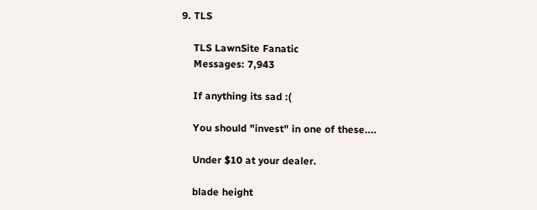9. TLS

    TLS LawnSite Fanatic
    Messages: 7,943

    If anything its sad :(

    You should "invest" in one of these....

    Under $10 at your dealer.

    blade height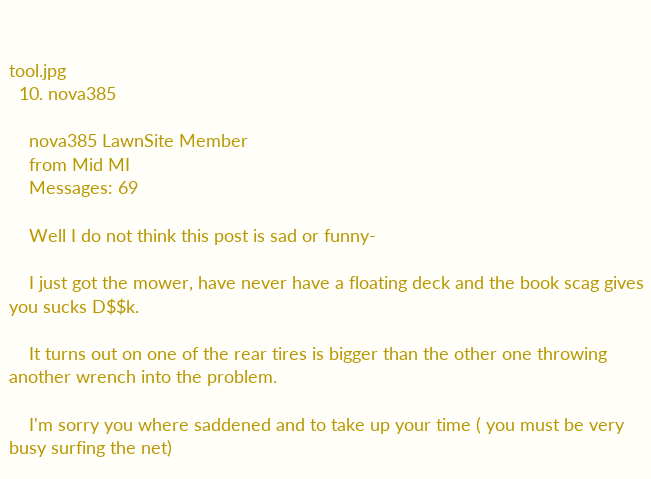tool.jpg
  10. nova385

    nova385 LawnSite Member
    from Mid MI
    Messages: 69

    Well I do not think this post is sad or funny-

    I just got the mower, have never have a floating deck and the book scag gives you sucks D$$k.

    It turns out on one of the rear tires is bigger than the other one throwing another wrench into the problem.

    I'm sorry you where saddened and to take up your time ( you must be very busy surfing the net)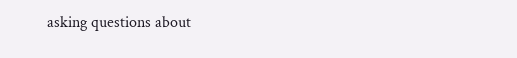asking questions about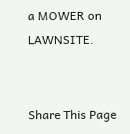a MOWER on LAWNSITE.


Share This Page